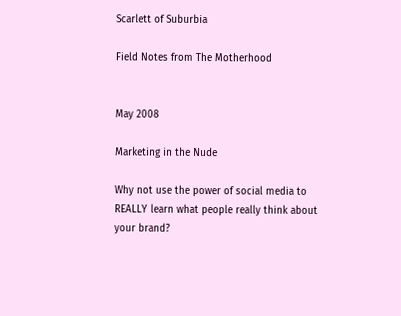Scarlett of Suburbia

Field Notes from The Motherhood


May 2008

Marketing in the Nude

Why not use the power of social media to REALLY learn what people really think about your brand?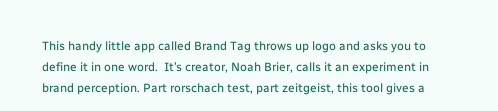This handy little app called Brand Tag throws up logo and asks you to define it in one word.  It’s creator, Noah Brier, calls it an experiment in brand perception. Part rorschach test, part zeitgeist, this tool gives a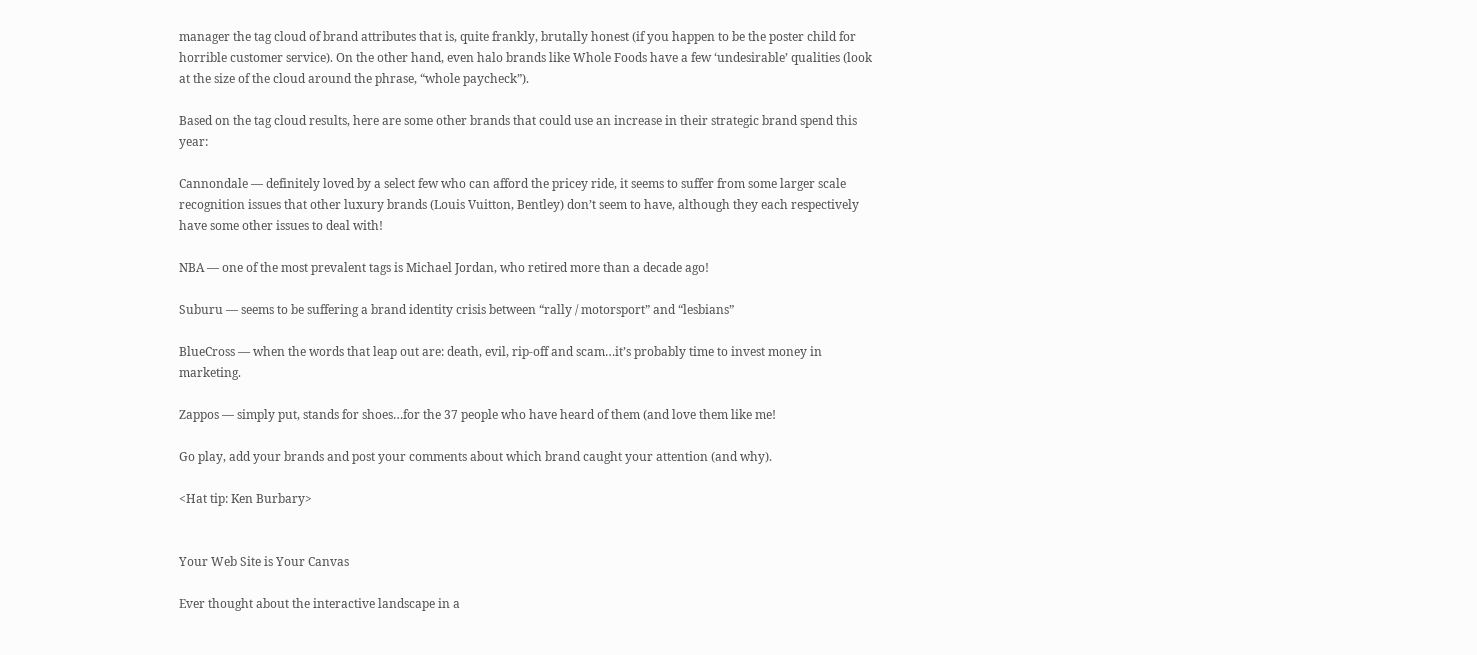manager the tag cloud of brand attributes that is, quite frankly, brutally honest (if you happen to be the poster child for horrible customer service). On the other hand, even halo brands like Whole Foods have a few ‘undesirable’ qualities (look at the size of the cloud around the phrase, “whole paycheck”).

Based on the tag cloud results, here are some other brands that could use an increase in their strategic brand spend this year:

Cannondale — definitely loved by a select few who can afford the pricey ride, it seems to suffer from some larger scale recognition issues that other luxury brands (Louis Vuitton, Bentley) don’t seem to have, although they each respectively have some other issues to deal with!

NBA — one of the most prevalent tags is Michael Jordan, who retired more than a decade ago!

Suburu — seems to be suffering a brand identity crisis between “rally / motorsport” and “lesbians”

BlueCross — when the words that leap out are: death, evil, rip-off and scam…it’s probably time to invest money in marketing.

Zappos — simply put, stands for shoes…for the 37 people who have heard of them (and love them like me!

Go play, add your brands and post your comments about which brand caught your attention (and why).

<Hat tip: Ken Burbary>


Your Web Site is Your Canvas

Ever thought about the interactive landscape in a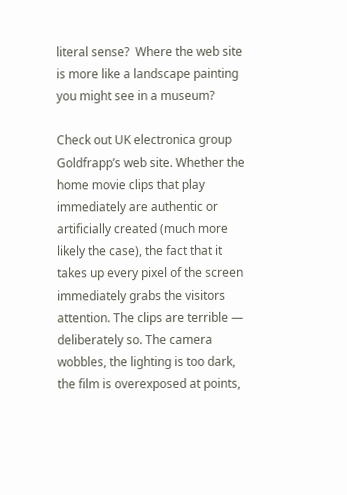literal sense?  Where the web site is more like a landscape painting you might see in a museum?

Check out UK electronica group Goldfrapp’s web site. Whether the home movie clips that play immediately are authentic or artificially created (much more likely the case), the fact that it takes up every pixel of the screen immediately grabs the visitors attention. The clips are terrible — deliberately so. The camera wobbles, the lighting is too dark, the film is overexposed at points,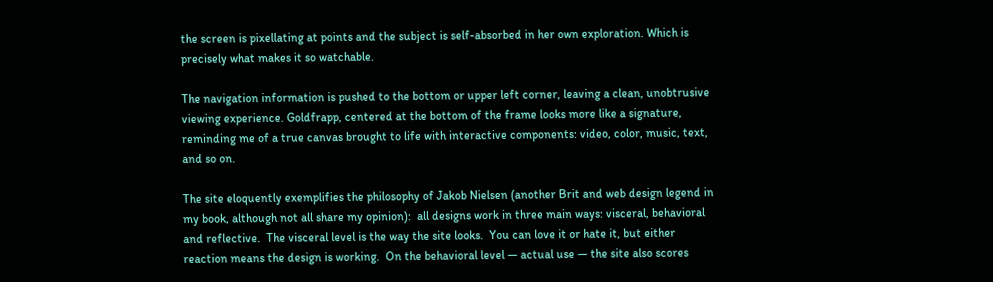the screen is pixellating at points and the subject is self-absorbed in her own exploration. Which is precisely what makes it so watchable.

The navigation information is pushed to the bottom or upper left corner, leaving a clean, unobtrusive viewing experience. Goldfrapp, centered at the bottom of the frame looks more like a signature, reminding me of a true canvas brought to life with interactive components: video, color, music, text, and so on.

The site eloquently exemplifies the philosophy of Jakob Nielsen (another Brit and web design legend in my book, although not all share my opinion):  all designs work in three main ways: visceral, behavioral and reflective.  The visceral level is the way the site looks.  You can love it or hate it, but either reaction means the design is working.  On the behavioral level — actual use — the site also scores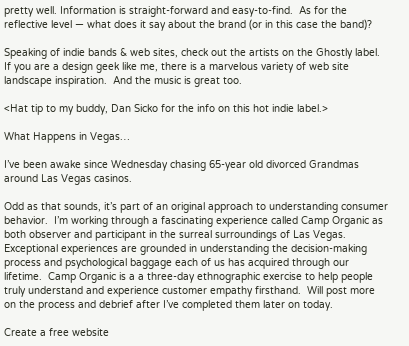pretty well. Information is straight-forward and easy-to-find.  As for the reflective level — what does it say about the brand (or in this case the band)?

Speaking of indie bands & web sites, check out the artists on the Ghostly label. If you are a design geek like me, there is a marvelous variety of web site landscape inspiration.  And the music is great too.

<Hat tip to my buddy, Dan Sicko for the info on this hot indie label.>

What Happens in Vegas…

I’ve been awake since Wednesday chasing 65-year old divorced Grandmas around Las Vegas casinos.

Odd as that sounds, it’s part of an original approach to understanding consumer behavior.  I’m working through a fascinating experience called Camp Organic as both observer and participant in the surreal surroundings of Las Vegas.  Exceptional experiences are grounded in understanding the decision-making process and psychological baggage each of us has acquired through our lifetime.  Camp Organic is a a three-day ethnographic exercise to help people truly understand and experience customer empathy firsthand.  Will post more on the process and debrief after I’ve completed them later on today.

Create a free website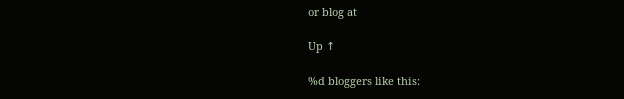or blog at

Up ↑

%d bloggers like this: